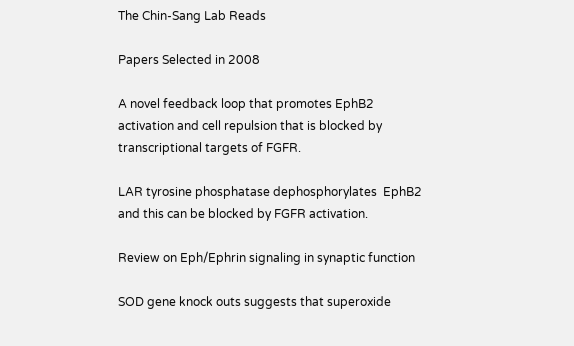The Chin-Sang Lab Reads

Papers Selected in 2008

A novel feedback loop that promotes EphB2 activation and cell repulsion that is blocked by transcriptional targets of FGFR.

LAR tyrosine phosphatase dephosphorylates  EphB2 and this can be blocked by FGFR activation.

Review on Eph/Ephrin signaling in synaptic function

SOD gene knock outs suggests that superoxide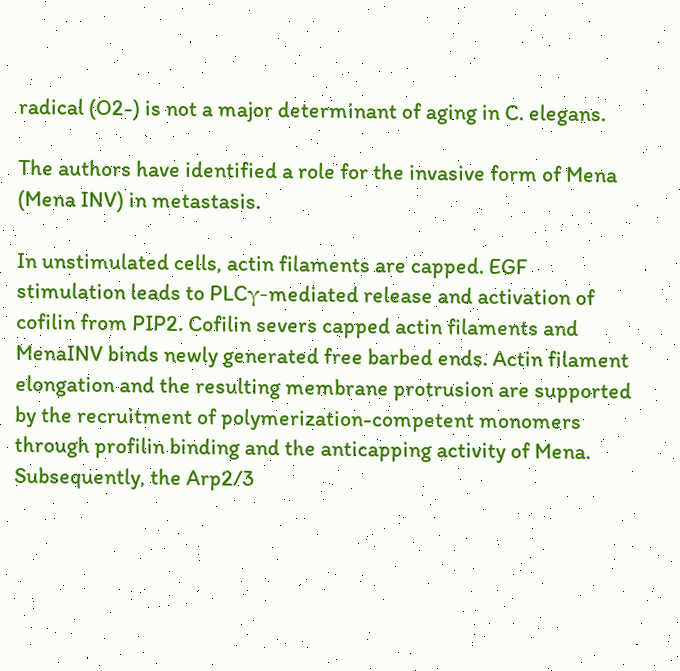radical (O2-) is not a major determinant of aging in C. elegans.

The authors have identified a role for the invasive form of Mena  (Mena INV) in metastasis.

In unstimulated cells, actin filaments are capped. EGF stimulation leads to PLCγ-mediated release and activation of cofilin from PIP2. Cofilin severs capped actin filaments and MenaINV binds newly generated free barbed ends. Actin filament elongation and the resulting membrane protrusion are supported by the recruitment of polymerization-competent monomers through profilin binding and the anticapping activity of Mena. Subsequently, the Arp2/3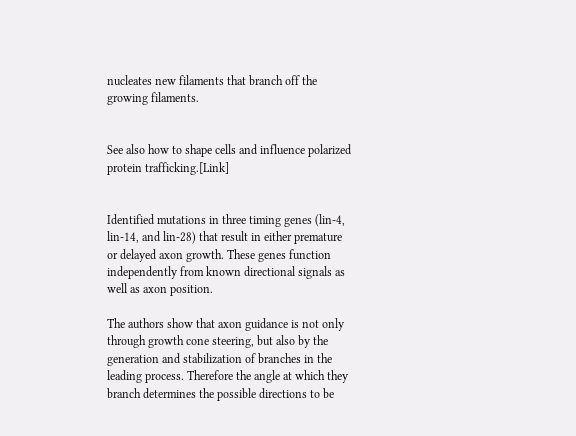nucleates new filaments that branch off the growing filaments.


See also how to shape cells and influence polarized protein trafficking.[Link]


Identified mutations in three timing genes (lin-4, lin-14, and lin-28) that result in either premature or delayed axon growth. These genes function independently from known directional signals as well as axon position.

The authors show that axon guidance is not only through growth cone steering, but also by the generation and stabilization of branches in the leading process. Therefore the angle at which they branch determines the possible directions to be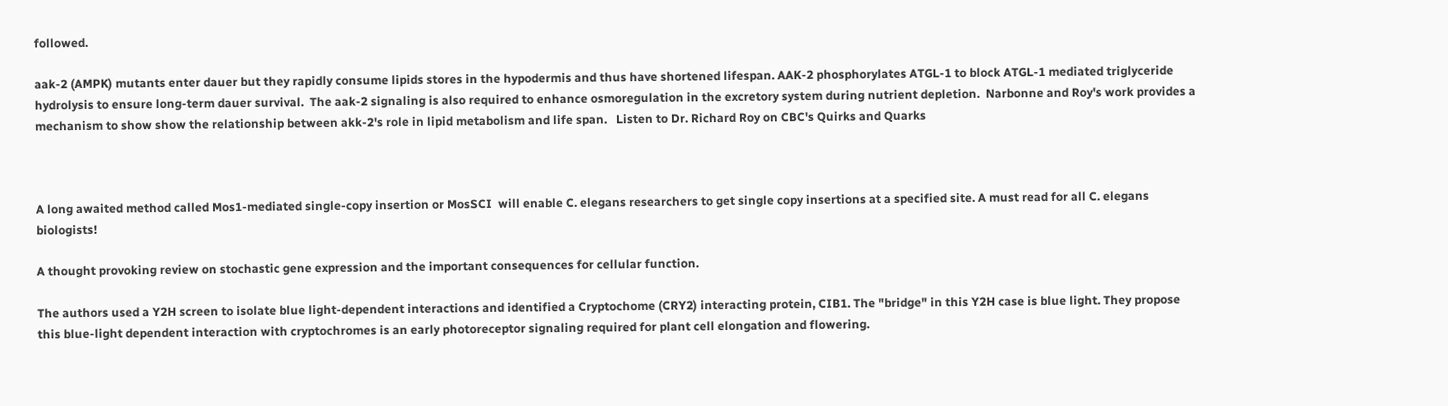followed.

aak-2 (AMPK) mutants enter dauer but they rapidly consume lipids stores in the hypodermis and thus have shortened lifespan. AAK-2 phosphorylates ATGL-1 to block ATGL-1 mediated triglyceride hydrolysis to ensure long-term dauer survival.  The aak-2 signaling is also required to enhance osmoregulation in the excretory system during nutrient depletion.  Narbonne and Roy's work provides a mechanism to show show the relationship between akk-2's role in lipid metabolism and life span.   Listen to Dr. Richard Roy on CBC's Quirks and Quarks



A long awaited method called Mos1-mediated single-copy insertion or MosSCI  will enable C. elegans researchers to get single copy insertions at a specified site. A must read for all C. elegans biologists!

A thought provoking review on stochastic gene expression and the important consequences for cellular function.

The authors used a Y2H screen to isolate blue light-dependent interactions and identified a Cryptochome (CRY2) interacting protein, CIB1. The "bridge" in this Y2H case is blue light. They propose this blue-light dependent interaction with cryptochromes is an early photoreceptor signaling required for plant cell elongation and flowering.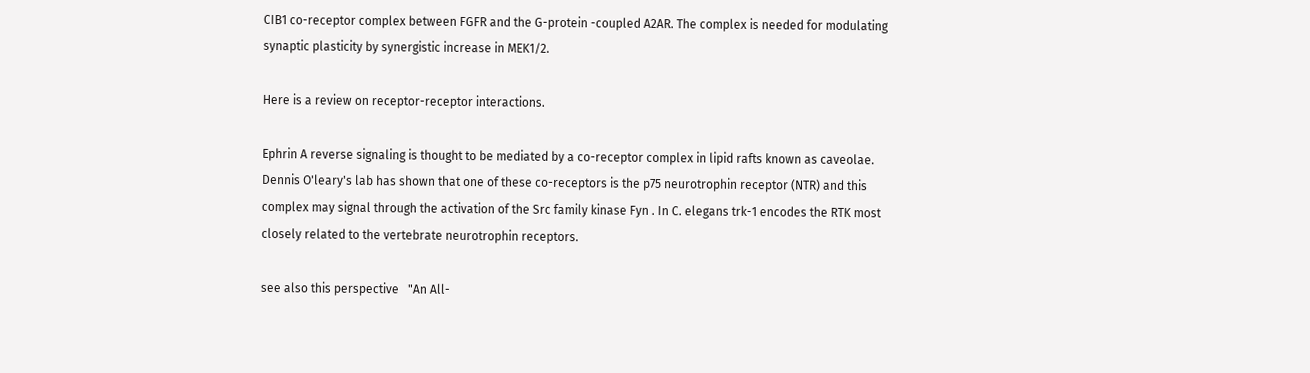CIB1 co-receptor complex between FGFR and the G-protein -coupled A2AR. The complex is needed for modulating synaptic plasticity by synergistic increase in MEK1/2.

Here is a review on receptor-receptor interactions.

Ephrin A reverse signaling is thought to be mediated by a co-receptor complex in lipid rafts known as caveolae. Dennis O'leary's lab has shown that one of these co-receptors is the p75 neurotrophin receptor (NTR) and this complex may signal through the activation of the Src family kinase Fyn . In C. elegans trk-1 encodes the RTK most closely related to the vertebrate neurotrophin receptors.

see also this perspective   "An All-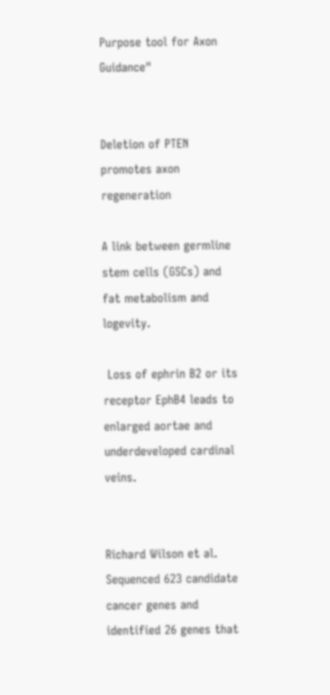Purpose tool for Axon Guidance"


Deletion of PTEN promotes axon regeneration

A link between germline stem cells (GSCs) and fat metabolism and logevity.

 Loss of ephrin B2 or its receptor EphB4 leads to enlarged aortae and underdeveloped cardinal veins.


Richard Wilson et al. Sequenced 623 candidate cancer genes and identified 26 genes that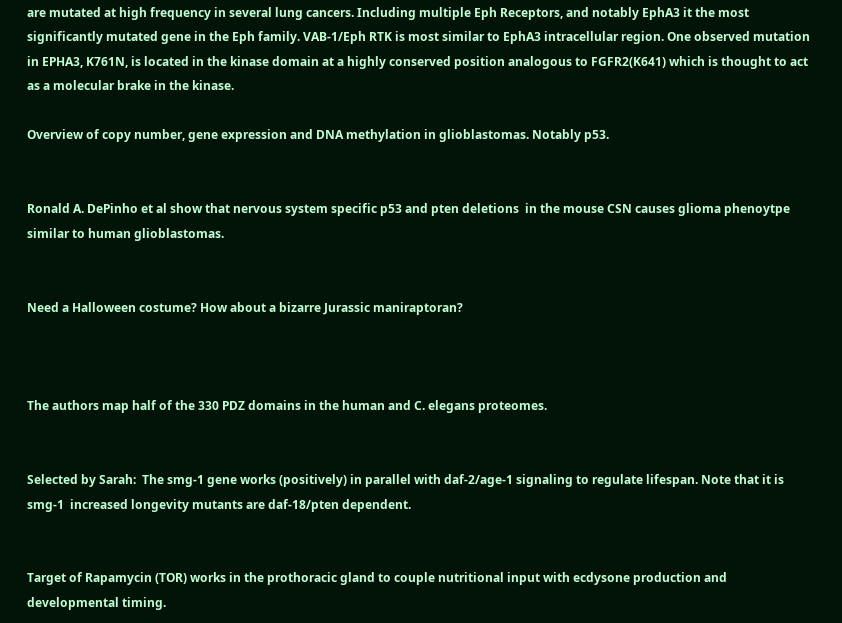are mutated at high frequency in several lung cancers. Including multiple Eph Receptors, and notably EphA3 it the most significantly mutated gene in the Eph family. VAB-1/Eph RTK is most similar to EphA3 intracellular region. One observed mutation in EPHA3, K761N, is located in the kinase domain at a highly conserved position analogous to FGFR2(K641) which is thought to act as a molecular brake in the kinase.

Overview of copy number, gene expression and DNA methylation in glioblastomas. Notably p53.


Ronald A. DePinho et al show that nervous system specific p53 and pten deletions  in the mouse CSN causes glioma phenoytpe similar to human glioblastomas.


Need a Halloween costume? How about a bizarre Jurassic maniraptoran?



The authors map half of the 330 PDZ domains in the human and C. elegans proteomes.


Selected by Sarah:  The smg-1 gene works (positively) in parallel with daf-2/age-1 signaling to regulate lifespan. Note that it is smg-1  increased longevity mutants are daf-18/pten dependent.


Target of Rapamycin (TOR) works in the prothoracic gland to couple nutritional input with ecdysone production and developmental timing.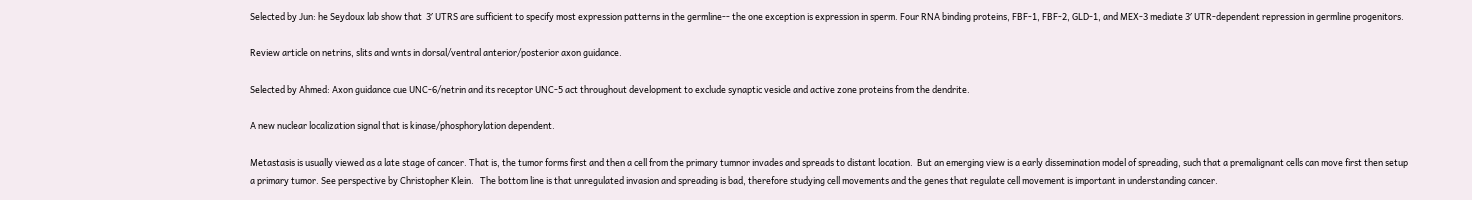Selected by Jun: he Seydoux lab show that  3′ UTRS are sufficient to specify most expression patterns in the germline-- the one exception is expression in sperm. Four RNA binding proteins, FBF-1, FBF-2, GLD-1, and MEX-3 mediate 3′ UTR-dependent repression in germline progenitors.

Review article on netrins, slits and wnts in dorsal/ventral anterior/posterior axon guidance.

Selected by Ahmed: Axon guidance cue UNC-6/netrin and its receptor UNC-5 act throughout development to exclude synaptic vesicle and active zone proteins from the dendrite.

A new nuclear localization signal that is kinase/phosphorylation dependent.

Metastasis is usually viewed as a late stage of cancer. That is, the tumor forms first and then a cell from the primary tumnor invades and spreads to distant location.  But an emerging view is a early dissemination model of spreading, such that a premalignant cells can move first then setup a primary tumor. See perspective by Christopher Klein.   The bottom line is that unregulated invasion and spreading is bad, therefore studying cell movements and the genes that regulate cell movement is important in understanding cancer.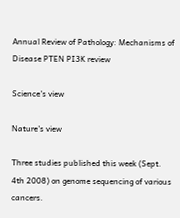Annual Review of Pathology: Mechanisms of Disease PTEN PI3K review

Science's view

Nature's view

Three studies published this week (Sept. 4th 2008) on genome sequencing of various cancers.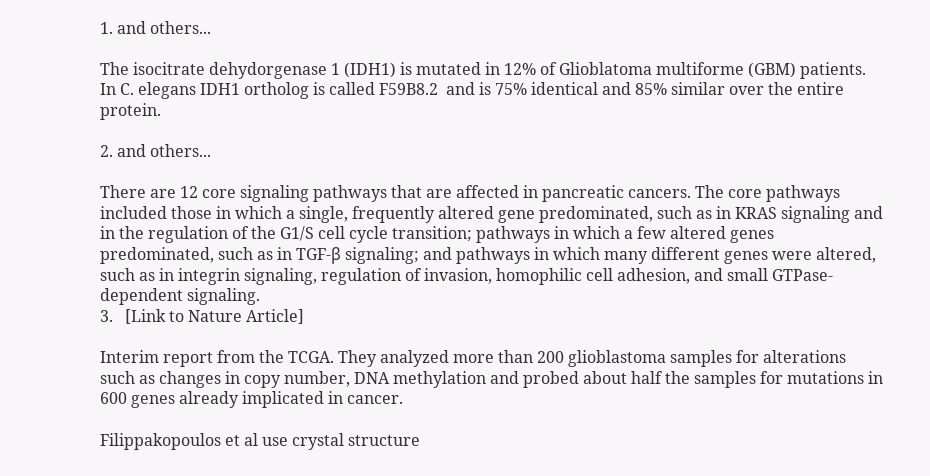1. and others...

The isocitrate dehydorgenase 1 (IDH1) is mutated in 12% of Glioblatoma multiforme (GBM) patients. In C. elegans IDH1 ortholog is called F59B8.2  and is 75% identical and 85% similar over the entire protein.

2. and others...

There are 12 core signaling pathways that are affected in pancreatic cancers. The core pathways included those in which a single, frequently altered gene predominated, such as in KRAS signaling and in the regulation of the G1/S cell cycle transition; pathways in which a few altered genes predominated, such as in TGF-β signaling; and pathways in which many different genes were altered, such as in integrin signaling, regulation of invasion, homophilic cell adhesion, and small GTPase-dependent signaling.
3.   [Link to Nature Article]

Interim report from the TCGA. They analyzed more than 200 glioblastoma samples for alterations such as changes in copy number, DNA methylation and probed about half the samples for mutations in 600 genes already implicated in cancer.

Filippakopoulos et al use crystal structure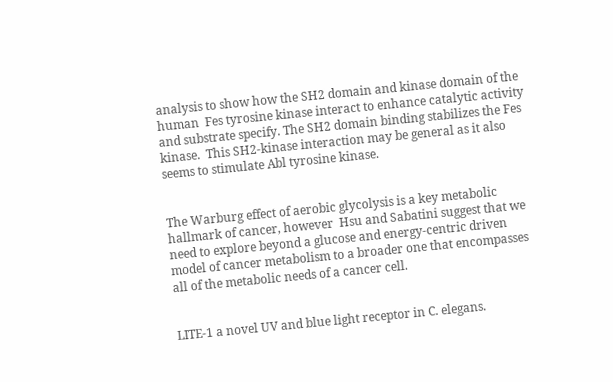analysis to show how the SH2 domain and kinase domain of the human  Fes tyrosine kinase interact to enhance catalytic activity and substrate specify. The SH2 domain binding stabilizes the Fes kinase.  This SH2-kinase interaction may be general as it also seems to stimulate Abl tyrosine kinase.


The Warburg effect of aerobic glycolysis is a key metabolic hallmark of cancer, however  Hsu and Sabatini suggest that we need to explore beyond a glucose and energy-centric driven model of cancer metabolism to a broader one that encompasses all of the metabolic needs of a cancer cell.


LITE-1 a novel UV and blue light receptor in C. elegans.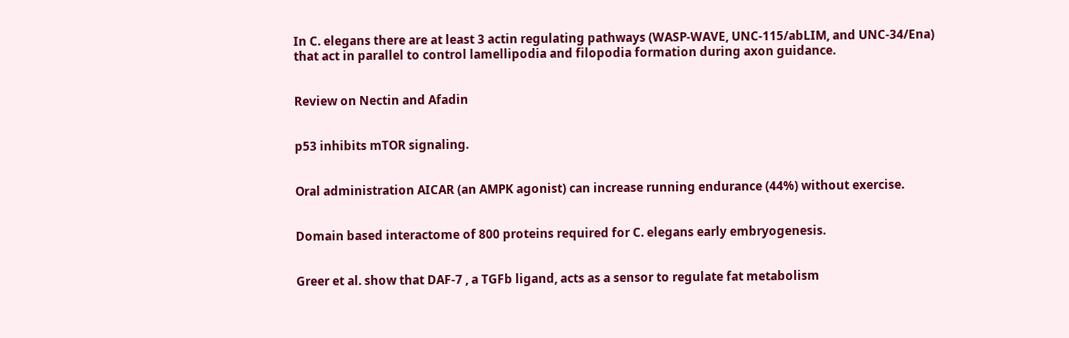In C. elegans there are at least 3 actin regulating pathways (WASP-WAVE, UNC-115/abLIM, and UNC-34/Ena) that act in parallel to control lamellipodia and filopodia formation during axon guidance.


Review on Nectin and Afadin


p53 inhibits mTOR signaling.


Oral administration AICAR (an AMPK agonist) can increase running endurance (44%) without exercise.


Domain based interactome of 800 proteins required for C. elegans early embryogenesis.


Greer et al. show that DAF-7 , a TGFb ligand, acts as a sensor to regulate fat metabolism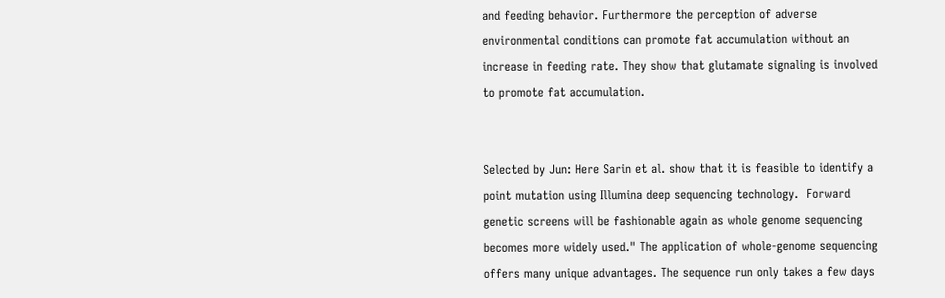and feeding behavior. Furthermore the perception of adverse environmental conditions can promote fat accumulation without an increase in feeding rate. They show that glutamate signaling is involved to promote fat accumulation.


Selected by Jun: Here Sarin et al. show that it is feasible to identify a point mutation using Illumina deep sequencing technology.  Forward genetic screens will be fashionable again as whole genome sequencing becomes more widely used." The application of whole-genome sequencing offers many unique advantages. The sequence run only takes a few days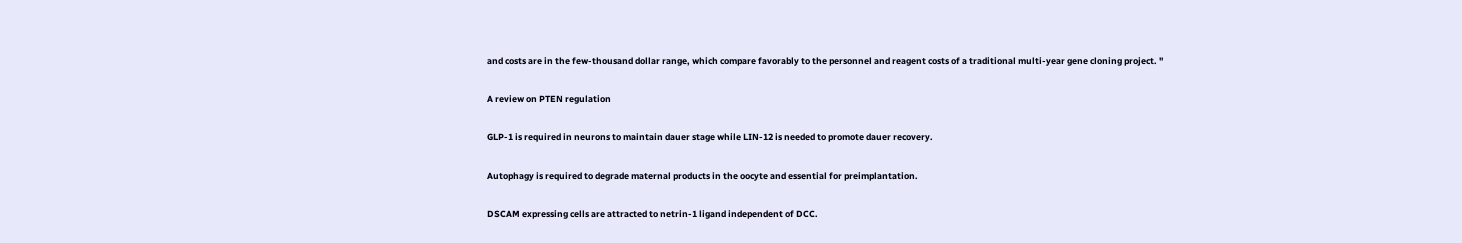and costs are in the few-thousand dollar range, which compare favorably to the personnel and reagent costs of a traditional multi-year gene cloning project. "


A review on PTEN regulation


GLP-1 is required in neurons to maintain dauer stage while LIN-12 is needed to promote dauer recovery.


Autophagy is required to degrade maternal products in the oocyte and essential for preimplantation.


DSCAM expressing cells are attracted to netrin-1 ligand independent of DCC.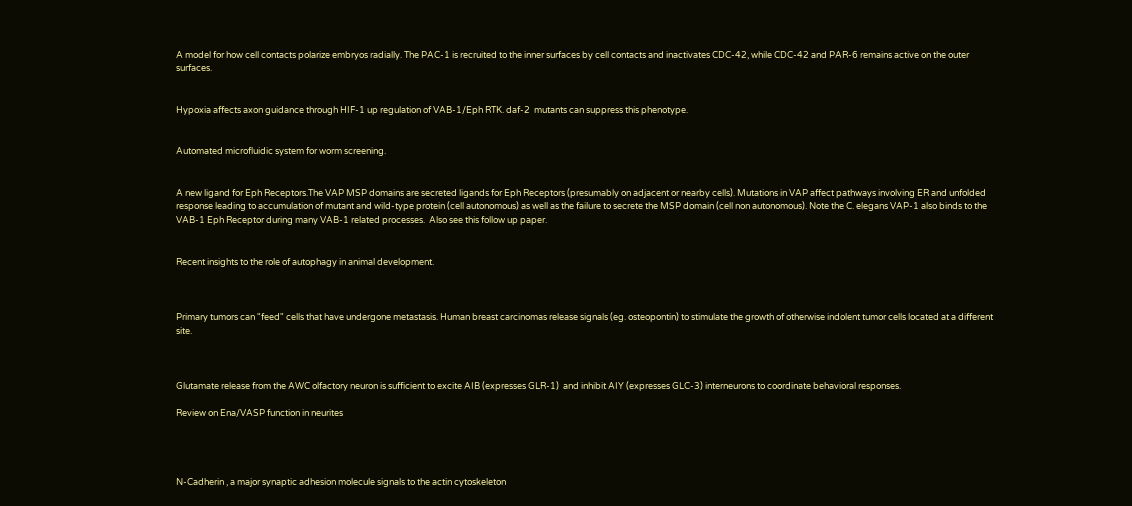A model for how cell contacts polarize embryos radially. The PAC-1 is recruited to the inner surfaces by cell contacts and inactivates CDC-42, while CDC-42 and PAR-6 remains active on the outer surfaces.


Hypoxia affects axon guidance through HIF-1 up regulation of VAB-1/Eph RTK. daf-2  mutants can suppress this phenotype.


Automated microfluidic system for worm screening.


A new ligand for Eph Receptors.The VAP MSP domains are secreted ligands for Eph Receptors (presumably on adjacent or nearby cells). Mutations in VAP affect pathways involving ER and unfolded response leading to accumulation of mutant and wild-type protein (cell autonomous) as well as the failure to secrete the MSP domain (cell non autonomous). Note the C. elegans VAP-1 also binds to the VAB-1 Eph Receptor during many VAB-1 related processes.  Also see this follow up paper.


Recent insights to the role of autophagy in animal development.



Primary tumors can "feed" cells that have undergone metastasis. Human breast carcinomas release signals (eg. osteopontin) to stimulate the growth of otherwise indolent tumor cells located at a different site.



Glutamate release from the AWC olfactory neuron is sufficient to excite AIB (expresses GLR-1)  and inhibit AIY (expresses GLC-3) interneurons to coordinate behavioral responses.

Review on Ena/VASP function in neurites




N-Cadherin , a major synaptic adhesion molecule signals to the actin cytoskeleton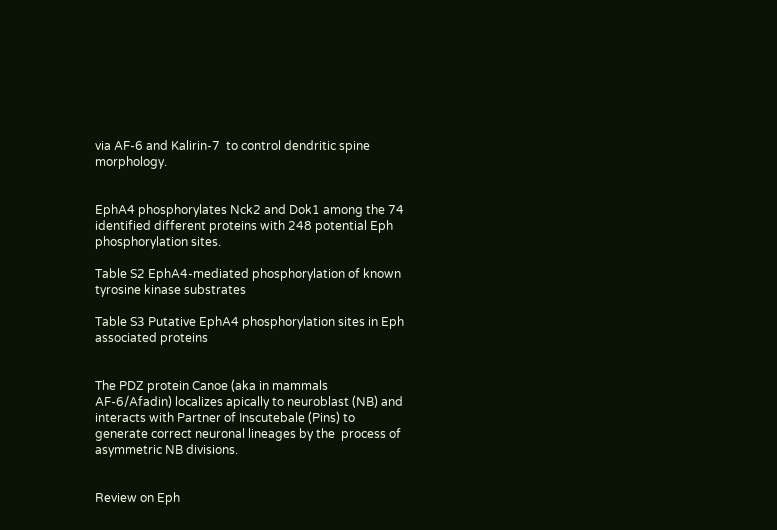via AF-6 and Kalirin-7  to control dendritic spine morphology.


EphA4 phosphorylates Nck2 and Dok1 among the 74 identified different proteins with 248 potential Eph phosphorylation sites.

Table S2 EphA4-mediated phosphorylation of known tyrosine kinase substrates

Table S3 Putative EphA4 phosphorylation sites in Eph associated proteins


The PDZ protein Canoe (aka in mammals AF-6/Afadin) localizes apically to neuroblast (NB) and interacts with Partner of Inscutebale (Pins) to generate correct neuronal lineages by the  process of asymmetric NB divisions.


Review on Eph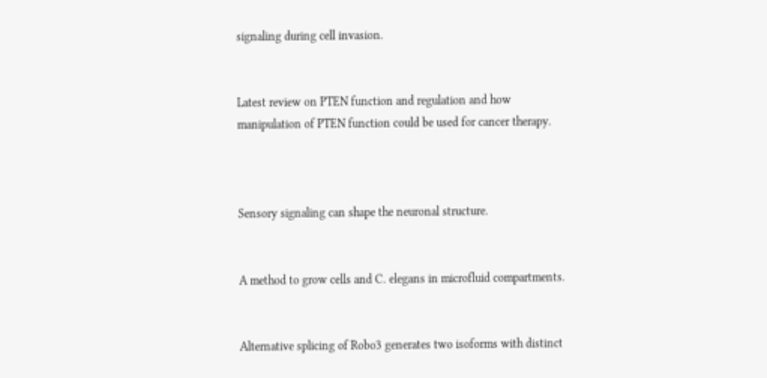signaling during cell invasion.


Latest review on PTEN function and regulation and how manipulation of PTEN function could be used for cancer therapy.



Sensory signaling can shape the neuronal structure.


A method to grow cells and C. elegans in microfluid compartments.


Alternative splicing of Robo3 generates two isoforms with distinct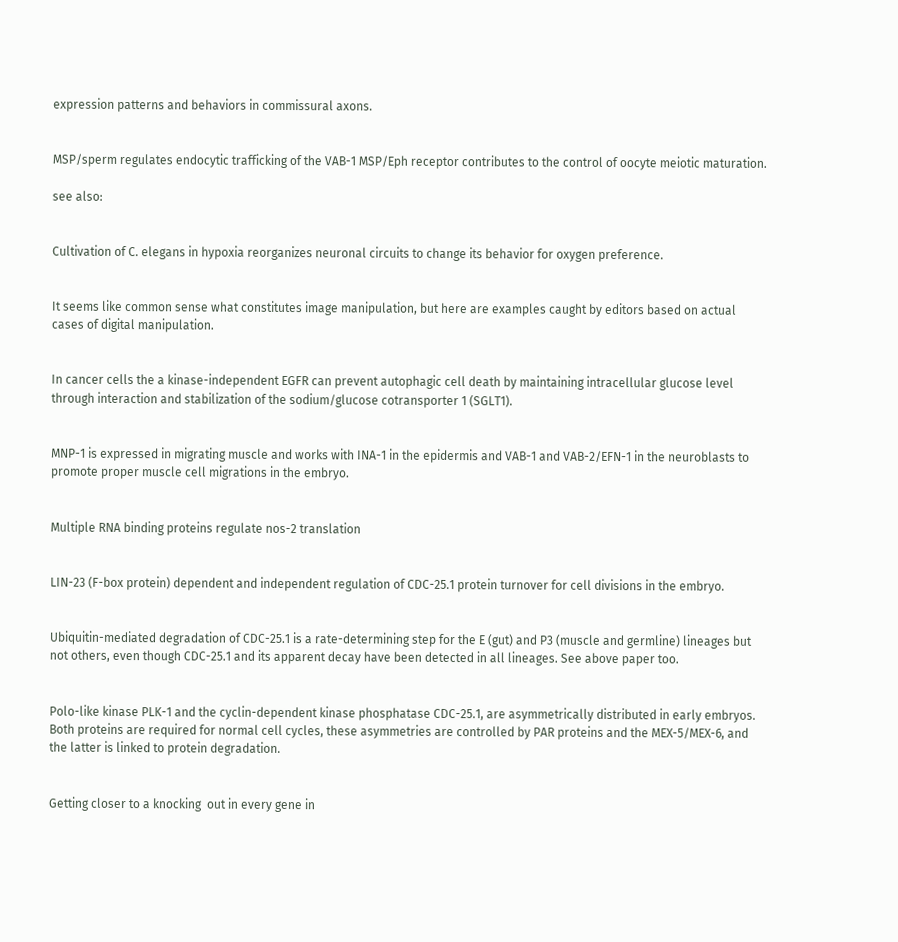expression patterns and behaviors in commissural axons.


MSP/sperm regulates endocytic trafficking of the VAB-1 MSP/Eph receptor contributes to the control of oocyte meiotic maturation.

see also:


Cultivation of C. elegans in hypoxia reorganizes neuronal circuits to change its behavior for oxygen preference.


It seems like common sense what constitutes image manipulation, but here are examples caught by editors based on actual cases of digital manipulation.


In cancer cells the a kinase-independent EGFR can prevent autophagic cell death by maintaining intracellular glucose level through interaction and stabilization of the sodium/glucose cotransporter 1 (SGLT1).


MNP-1 is expressed in migrating muscle and works with INA-1 in the epidermis and VAB-1 and VAB-2/EFN-1 in the neuroblasts to promote proper muscle cell migrations in the embryo.


Multiple RNA binding proteins regulate nos-2 translation


LIN-23 (F-box protein) dependent and independent regulation of CDC-25.1 protein turnover for cell divisions in the embryo.


Ubiquitin-mediated degradation of CDC-25.1 is a rate-determining step for the E (gut) and P3 (muscle and germline) lineages but not others, even though CDC-25.1 and its apparent decay have been detected in all lineages. See above paper too.


Polo-like kinase PLK-1 and the cyclin-dependent kinase phosphatase CDC-25.1, are asymmetrically distributed in early embryos. Both proteins are required for normal cell cycles, these asymmetries are controlled by PAR proteins and the MEX-5/MEX-6, and the latter is linked to protein degradation.


Getting closer to a knocking  out in every gene in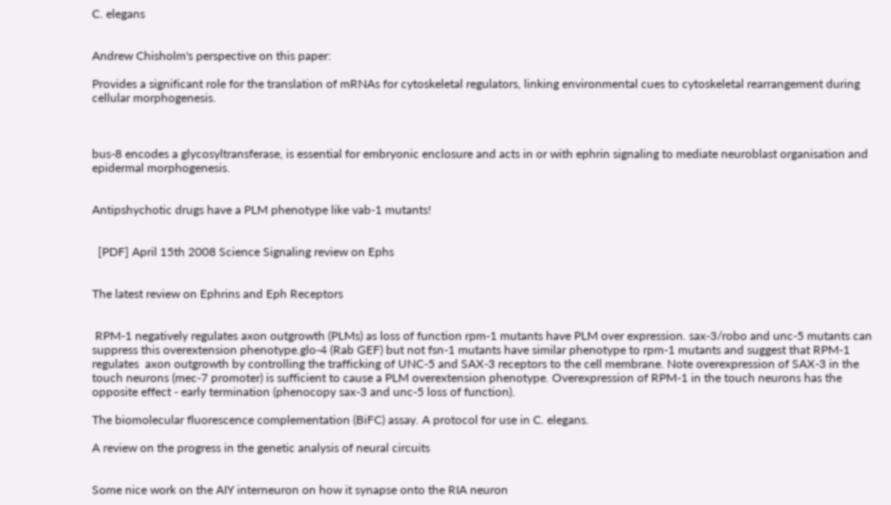C. elegans


Andrew Chisholm's perspective on this paper:

Provides a significant role for the translation of mRNAs for cytoskeletal regulators, linking environmental cues to cytoskeletal rearrangement during cellular morphogenesis.



bus-8 encodes a glycosyltransferase, is essential for embryonic enclosure and acts in or with ephrin signaling to mediate neuroblast organisation and epidermal morphogenesis.


Antipshychotic drugs have a PLM phenotype like vab-1 mutants!


  [PDF] April 15th 2008 Science Signaling review on Ephs


The latest review on Ephrins and Eph Receptors


 RPM-1 negatively regulates axon outgrowth (PLMs) as loss of function rpm-1 mutants have PLM over expression. sax-3/robo and unc-5 mutants can suppress this overextension phenotype.glo-4 (Rab GEF) but not fsn-1 mutants have similar phenotype to rpm-1 mutants and suggest that RPM-1 regulates  axon outgrowth by controlling the trafficking of UNC-5 and SAX-3 receptors to the cell membrane. Note overexpression of SAX-3 in the touch neurons (mec-7 promoter) is sufficient to cause a PLM overextension phenotype. Overexpression of RPM-1 in the touch neurons has the opposite effect - early termination (phenocopy sax-3 and unc-5 loss of function).

The biomolecular fluorescence complementation (BiFC) assay. A protocol for use in C. elegans.

A review on the progress in the genetic analysis of neural circuits


Some nice work on the AIY interneuron on how it synapse onto the RIA neuron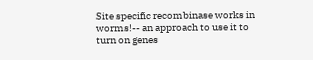Site specific recombinase works in worms!-- an approach to use it to turn on genes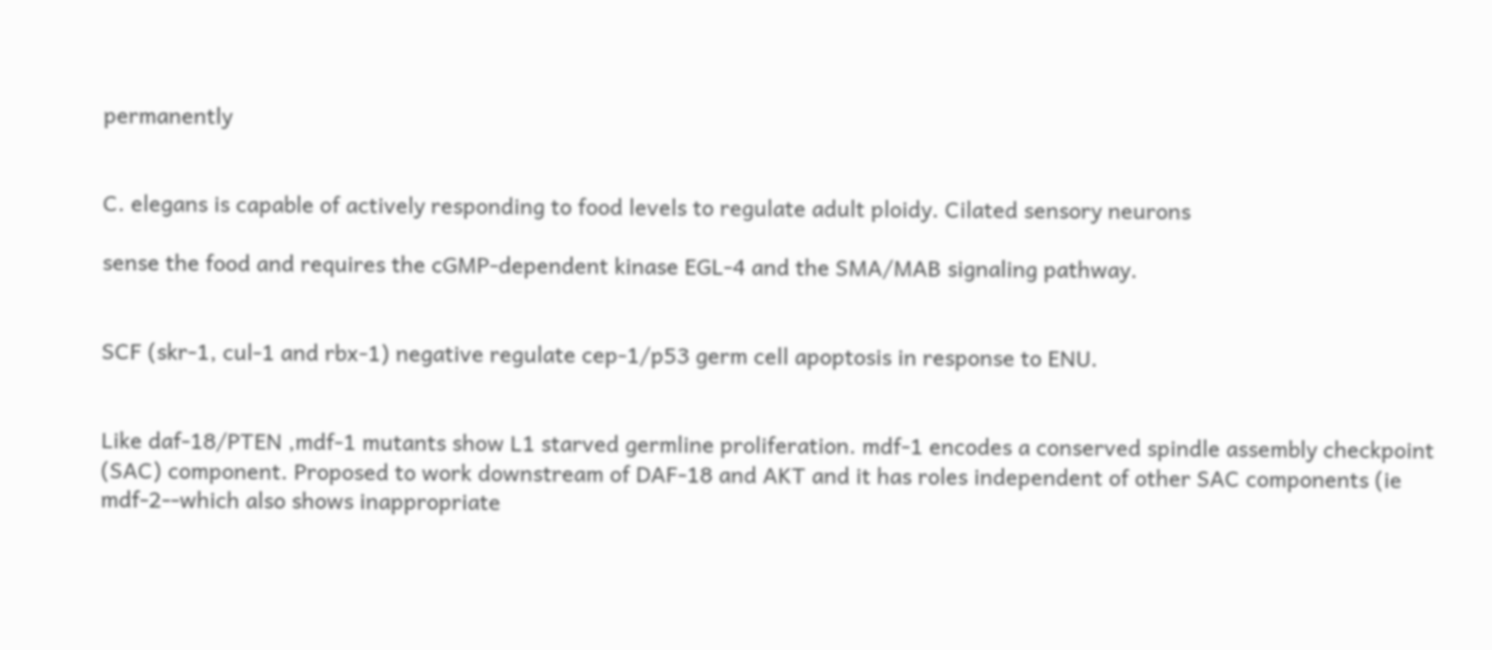permanently


C. elegans is capable of actively responding to food levels to regulate adult ploidy. Cilated sensory neurons

sense the food and requires the cGMP-dependent kinase EGL-4 and the SMA/MAB signaling pathway.


SCF (skr-1, cul-1 and rbx-1) negative regulate cep-1/p53 germ cell apoptosis in response to ENU.


Like daf-18/PTEN ,mdf-1 mutants show L1 starved germline proliferation. mdf-1 encodes a conserved spindle assembly checkpoint (SAC) component. Proposed to work downstream of DAF-18 and AKT and it has roles independent of other SAC components (ie mdf-2--which also shows inappropriate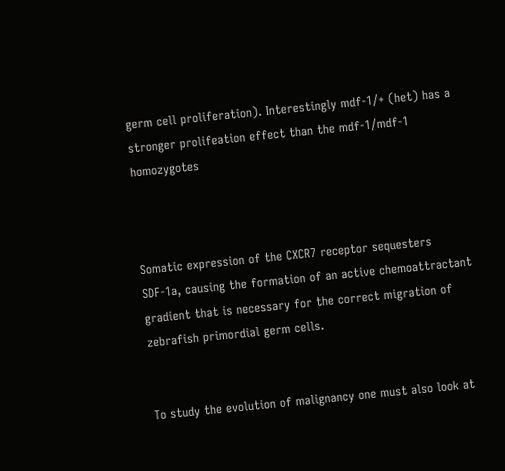germ cell proliferation). Interestingly mdf-1/+ (het) has a stronger prolifeation effect than the mdf-1/mdf-1 homozygotes



Somatic expression of the CXCR7 receptor sequesters SDF-1a, causing the formation of an active chemoattractant gradient that is necessary for the correct migration of zebrafish primordial germ cells.


To study the evolution of malignancy one must also look at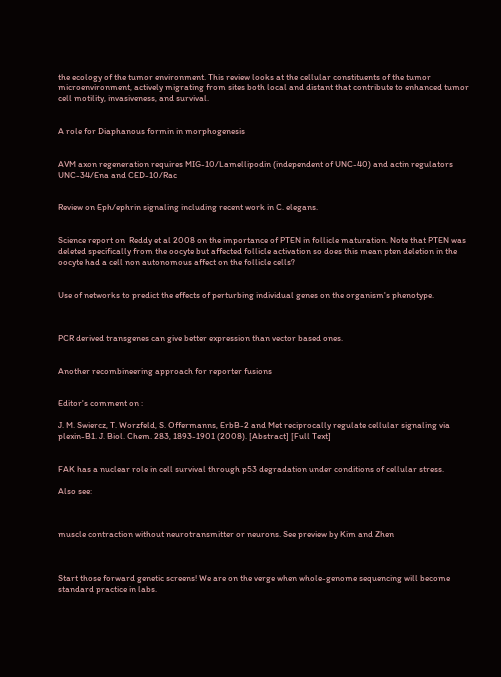the ecology of the tumor environment. This review looks at the cellular constituents of the tumor microenvironment, actively migrating from sites both local and distant that contribute to enhanced tumor cell motility, invasiveness, and survival.


A role for Diaphanous formin in morphogenesis


AVM axon regeneration requires MIG-10/Lamellipodin (independent of UNC-40) and actin regulators UNC-34/Ena and CED-10/Rac


Review on Eph/ephrin signaling including recent work in C. elegans.


Science report on  Reddy et al 2008 on the importance of PTEN in follicle maturation. Note that PTEN was deleted specifically from the oocyte but affected follicle activation so does this mean pten deletion in the oocyte had a cell non autonomous affect on the follicle cells?


Use of networks to predict the effects of perturbing individual genes on the organism's phenotype.



PCR derived transgenes can give better expression than vector based ones.


Another recombineering approach for reporter fusions


Editor's comment on :

J. M. Swiercz, T. Worzfeld, S. Offermanns, ErbB-2 and Met reciprocally regulate cellular signaling via plexin-B1. J. Biol. Chem. 283, 1893-1901 (2008). [Abstract] [Full Text]


FAK has a nuclear role in cell survival through p53 degradation under conditions of cellular stress.

Also see:



muscle contraction without neurotransmitter or neurons. See preview by Kim and Zhen



Start those forward genetic screens! We are on the verge when whole-genome sequencing will become standard practice in labs.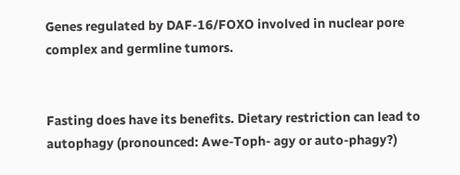Genes regulated by DAF-16/FOXO involved in nuclear pore complex and germline tumors.


Fasting does have its benefits. Dietary restriction can lead to autophagy (pronounced: Awe-Toph- agy or auto-phagy?)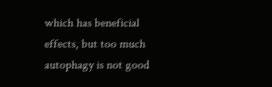which has beneficial effects, but too much autophagy is not good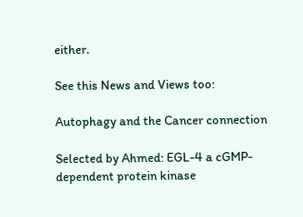either.

See this News and Views too:

Autophagy and the Cancer connection

Selected by Ahmed: EGL-4 a cGMP-dependent protein kinase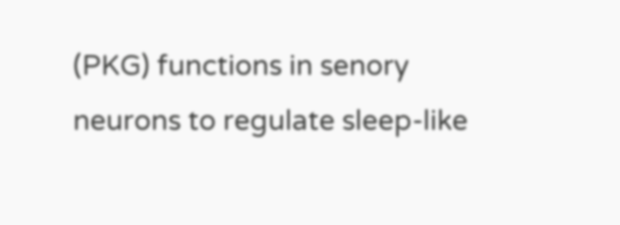(PKG) functions in senory neurons to regulate sleep-like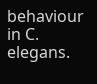behaviour in C. elegans.